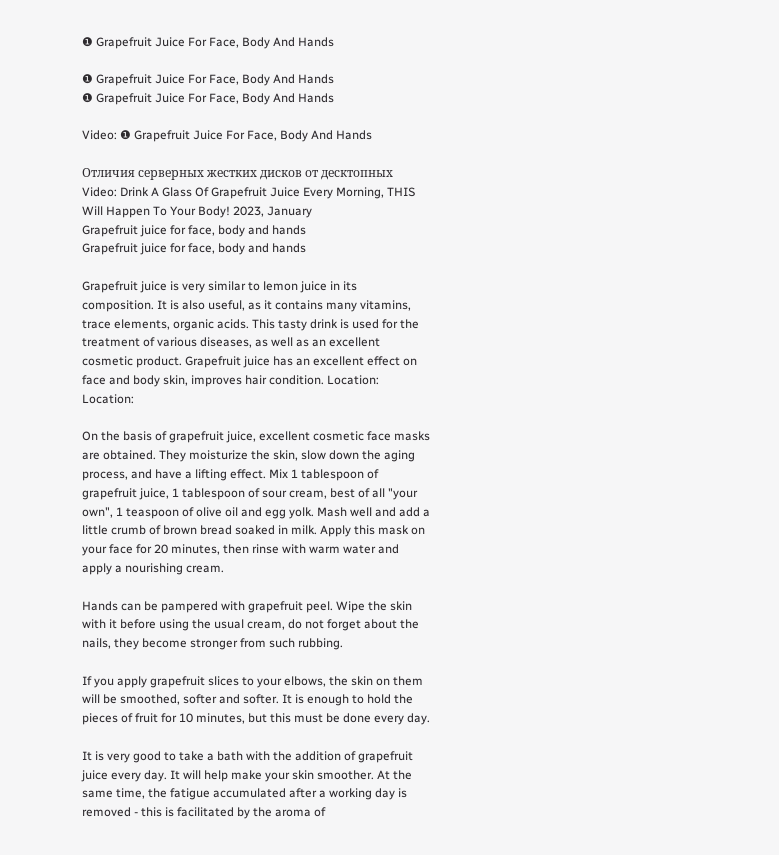❶ Grapefruit Juice For Face, Body And Hands

❶ Grapefruit Juice For Face, Body And Hands
❶ Grapefruit Juice For Face, Body And Hands

Video: ❶ Grapefruit Juice For Face, Body And Hands

Отличия серверных жестких дисков от десктопных
Video: Drink A Glass Of Grapefruit Juice Every Morning, THIS Will Happen To Your Body! 2023, January
Grapefruit juice for face, body and hands
Grapefruit juice for face, body and hands

Grapefruit juice is very similar to lemon juice in its composition. It is also useful, as it contains many vitamins, trace elements, organic acids. This tasty drink is used for the treatment of various diseases, as well as an excellent cosmetic product. Grapefruit juice has an excellent effect on face and body skin, improves hair condition. Location: Location:

On the basis of grapefruit juice, excellent cosmetic face masks are obtained. They moisturize the skin, slow down the aging process, and have a lifting effect. Mix 1 tablespoon of grapefruit juice, 1 tablespoon of sour cream, best of all "your own", 1 teaspoon of olive oil and egg yolk. Mash well and add a little crumb of brown bread soaked in milk. Apply this mask on your face for 20 minutes, then rinse with warm water and apply a nourishing cream.

Hands can be pampered with grapefruit peel. Wipe the skin with it before using the usual cream, do not forget about the nails, they become stronger from such rubbing.

If you apply grapefruit slices to your elbows, the skin on them will be smoothed, softer and softer. It is enough to hold the pieces of fruit for 10 minutes, but this must be done every day.

It is very good to take a bath with the addition of grapefruit juice every day. It will help make your skin smoother. At the same time, the fatigue accumulated after a working day is removed - this is facilitated by the aroma of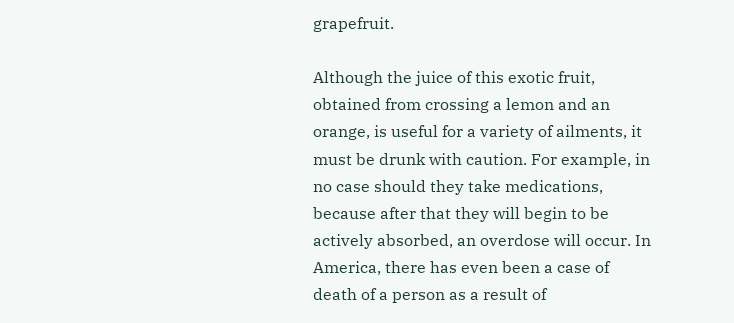grapefruit.

Although the juice of this exotic fruit, obtained from crossing a lemon and an orange, is useful for a variety of ailments, it must be drunk with caution. For example, in no case should they take medications, because after that they will begin to be actively absorbed, an overdose will occur. In America, there has even been a case of death of a person as a result of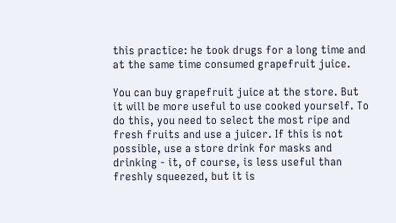this practice: he took drugs for a long time and at the same time consumed grapefruit juice.

You can buy grapefruit juice at the store. But it will be more useful to use cooked yourself. To do this, you need to select the most ripe and fresh fruits and use a juicer. If this is not possible, use a store drink for masks and drinking - it, of course, is less useful than freshly squeezed, but it is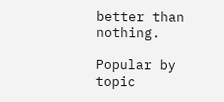better than nothing.

Popular by topic